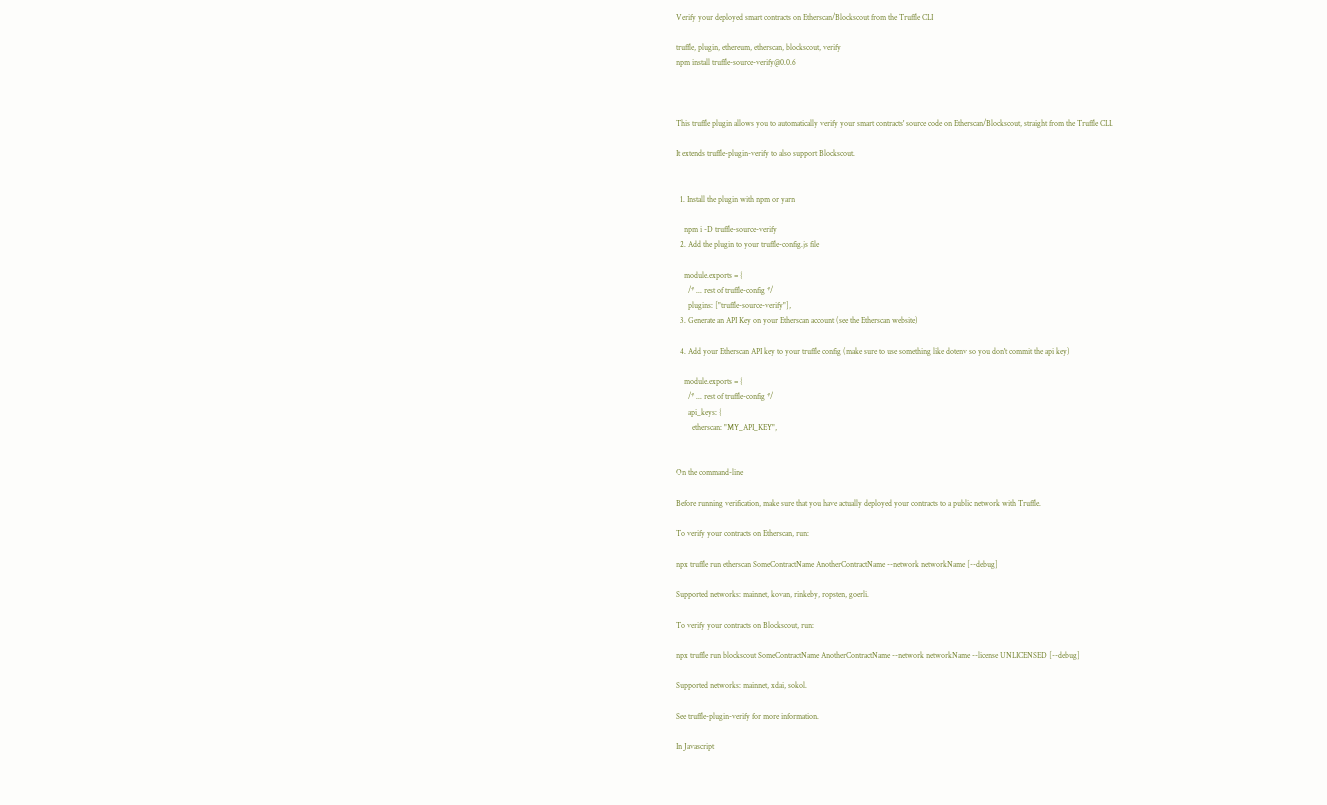Verify your deployed smart contracts on Etherscan/Blockscout from the Truffle CLI

truffle, plugin, ethereum, etherscan, blockscout, verify
npm install truffle-source-verify@0.0.6



This truffle plugin allows you to automatically verify your smart contracts' source code on Etherscan/Blockscout, straight from the Truffle CLI.

It extends truffle-plugin-verify to also support Blockscout.


  1. Install the plugin with npm or yarn

    npm i -D truffle-source-verify
  2. Add the plugin to your truffle-config.js file

    module.exports = {
      /* ... rest of truffle-config */
      plugins: ["truffle-source-verify"],
  3. Generate an API Key on your Etherscan account (see the Etherscan website)

  4. Add your Etherscan API key to your truffle config (make sure to use something like dotenv so you don't commit the api key)

    module.exports = {
      /* ... rest of truffle-config */
      api_keys: {
        etherscan: "MY_API_KEY",


On the command-line

Before running verification, make sure that you have actually deployed your contracts to a public network with Truffle.

To verify your contracts on Etherscan, run:

npx truffle run etherscan SomeContractName AnotherContractName --network networkName [--debug]

Supported networks: mainnet, kovan, rinkeby, ropsten, goerli.

To verify your contracts on Blockscout, run:

npx truffle run blockscout SomeContractName AnotherContractName --network networkName --license UNLICENSED [--debug]

Supported networks: mainnet, xdai, sokol.

See truffle-plugin-verify for more information.

In Javascript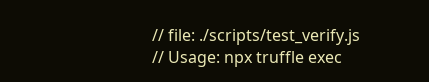// file: ./scripts/test_verify.js
// Usage: npx truffle exec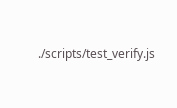./scripts/test_verify.js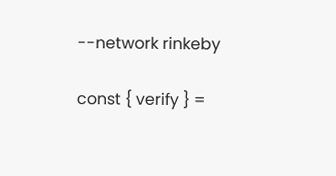--network rinkeby

const { verify } =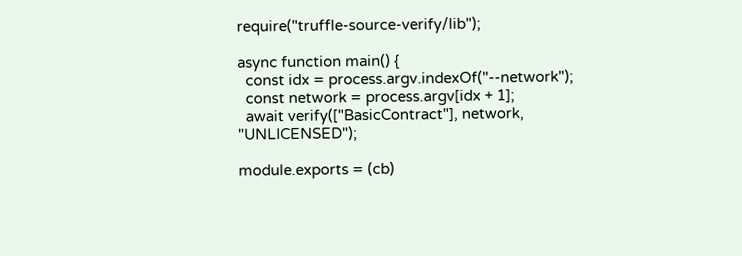require("truffle-source-verify/lib");

async function main() {
  const idx = process.argv.indexOf("--network");
  const network = process.argv[idx + 1];
  await verify(["BasicContract"], network, "UNLICENSED");

module.exports = (cb)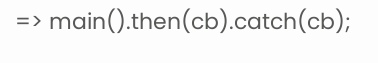=> main().then(cb).catch(cb);